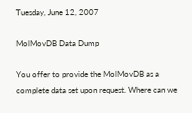Tuesday, June 12, 2007

MolMovDB Data Dump

You offer to provide the MolMovDB as a complete data set upon request. Where can we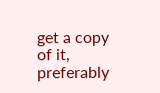get a copy of it, preferably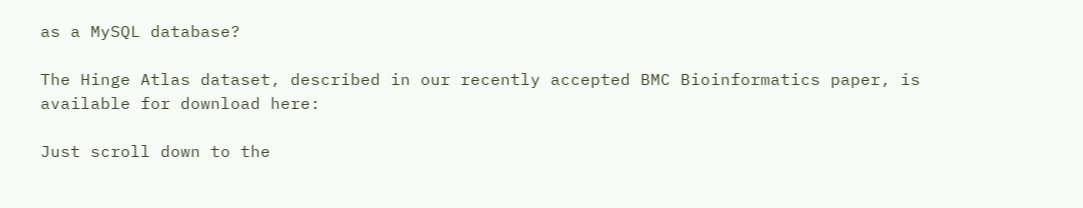as a MySQL database?

The Hinge Atlas dataset, described in our recently accepted BMC Bioinformatics paper, is available for download here:

Just scroll down to the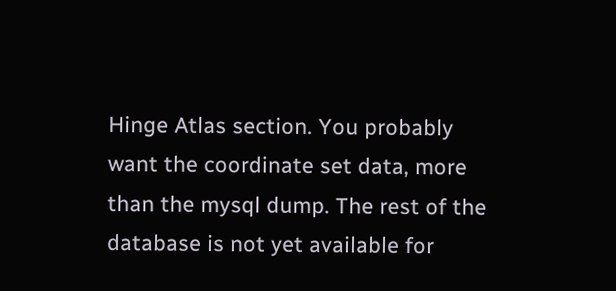Hinge Atlas section. You probably want the coordinate set data, more than the mysql dump. The rest of the database is not yet available for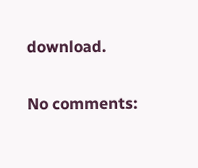download.

No comments: